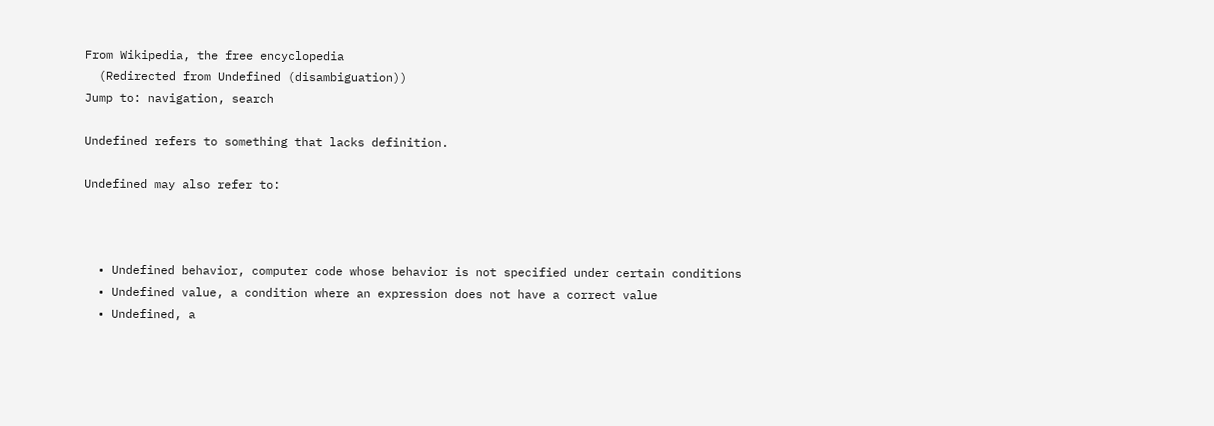From Wikipedia, the free encyclopedia
  (Redirected from Undefined (disambiguation))
Jump to: navigation, search

Undefined refers to something that lacks definition.

Undefined may also refer to:



  • Undefined behavior, computer code whose behavior is not specified under certain conditions
  • Undefined value, a condition where an expression does not have a correct value
  • Undefined, a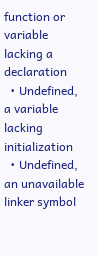function or variable lacking a declaration
  • Undefined, a variable lacking initialization
  • Undefined, an unavailable linker symbol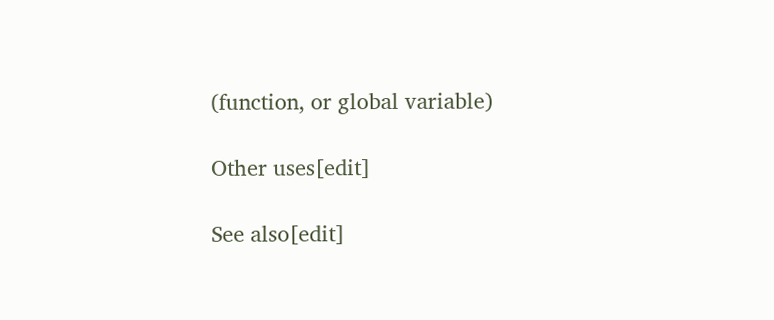(function, or global variable)

Other uses[edit]

See also[edit]